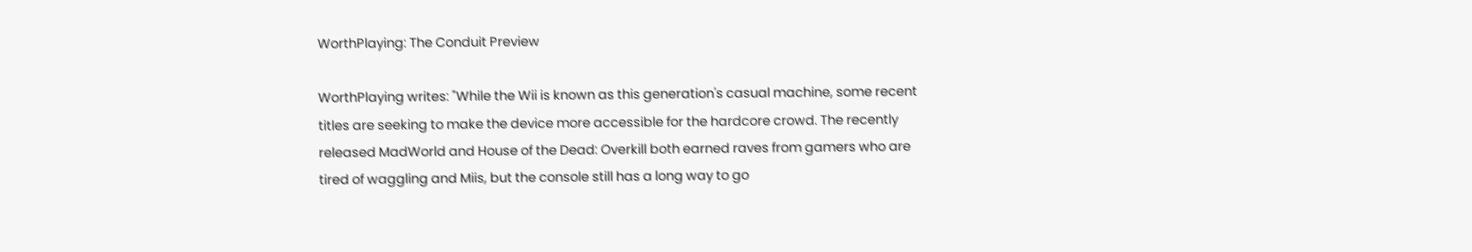WorthPlaying: The Conduit Preview

WorthPlaying writes: "While the Wii is known as this generation's casual machine, some recent titles are seeking to make the device more accessible for the hardcore crowd. The recently released MadWorld and House of the Dead: Overkill both earned raves from gamers who are tired of waggling and Miis, but the console still has a long way to go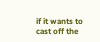if it wants to cast off the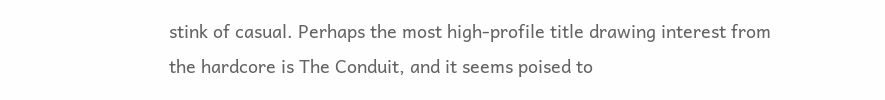stink of casual. Perhaps the most high-profile title drawing interest from the hardcore is The Conduit, and it seems poised to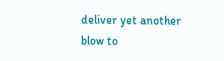deliver yet another blow to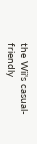the Wii's casual-friendly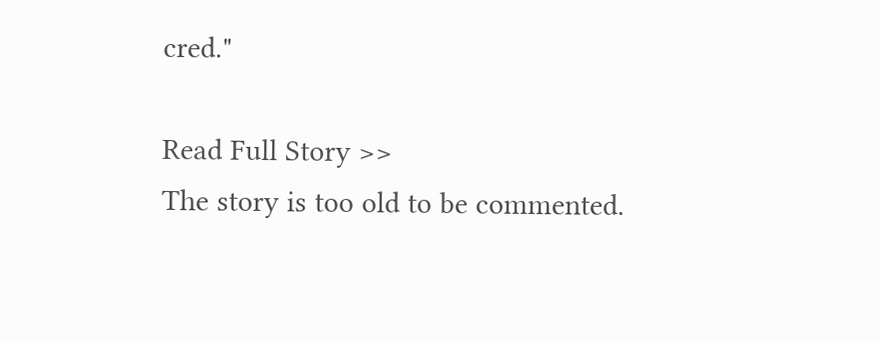cred."

Read Full Story >>
The story is too old to be commented.